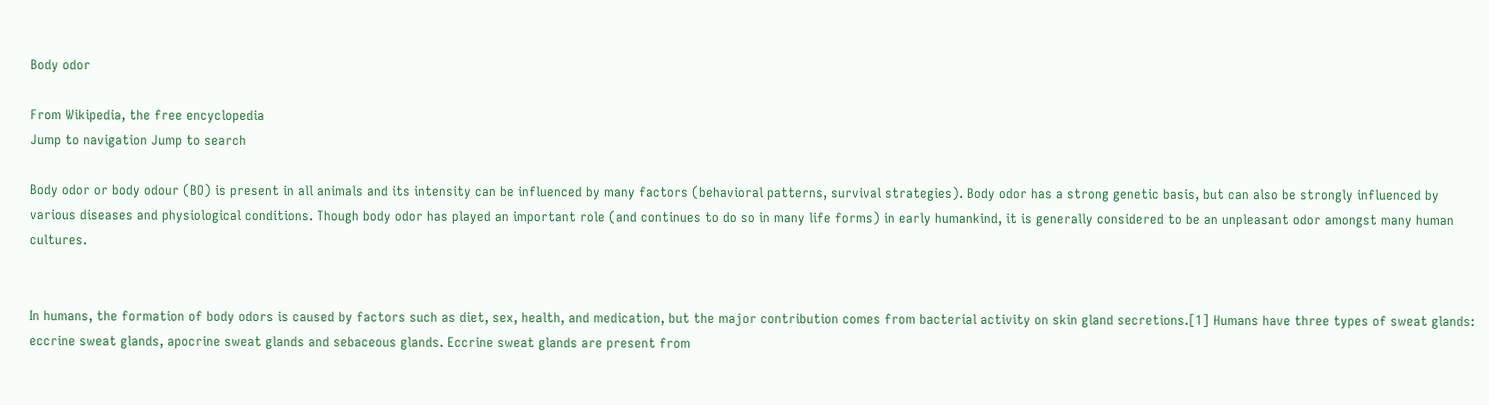Body odor

From Wikipedia, the free encyclopedia
Jump to navigation Jump to search

Body odor or body odour (BO) is present in all animals and its intensity can be influenced by many factors (behavioral patterns, survival strategies). Body odor has a strong genetic basis, but can also be strongly influenced by various diseases and physiological conditions. Though body odor has played an important role (and continues to do so in many life forms) in early humankind, it is generally considered to be an unpleasant odor amongst many human cultures.


In humans, the formation of body odors is caused by factors such as diet, sex, health, and medication, but the major contribution comes from bacterial activity on skin gland secretions.[1] Humans have three types of sweat glands: eccrine sweat glands, apocrine sweat glands and sebaceous glands. Eccrine sweat glands are present from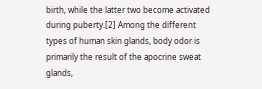birth, while the latter two become activated during puberty.[2] Among the different types of human skin glands, body odor is primarily the result of the apocrine sweat glands,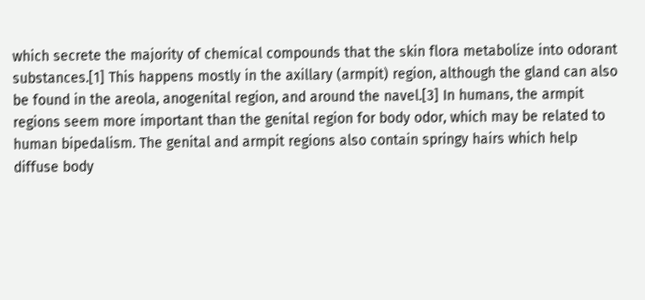which secrete the majority of chemical compounds that the skin flora metabolize into odorant substances.[1] This happens mostly in the axillary (armpit) region, although the gland can also be found in the areola, anogenital region, and around the navel.[3] In humans, the armpit regions seem more important than the genital region for body odor, which may be related to human bipedalism. The genital and armpit regions also contain springy hairs which help diffuse body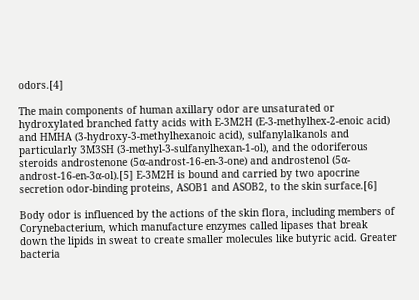odors.[4]

The main components of human axillary odor are unsaturated or hydroxylated branched fatty acids with E-3M2H (E-3-methylhex-2-enoic acid) and HMHA (3-hydroxy-3-methylhexanoic acid), sulfanylalkanols and particularly 3M3SH (3-methyl-3-sulfanylhexan-1-ol), and the odoriferous steroids androstenone (5α-androst-16-en-3-one) and androstenol (5α-androst-16-en-3α-ol).[5] E-3M2H is bound and carried by two apocrine secretion odor-binding proteins, ASOB1 and ASOB2, to the skin surface.[6]

Body odor is influenced by the actions of the skin flora, including members of Corynebacterium, which manufacture enzymes called lipases that break down the lipids in sweat to create smaller molecules like butyric acid. Greater bacteria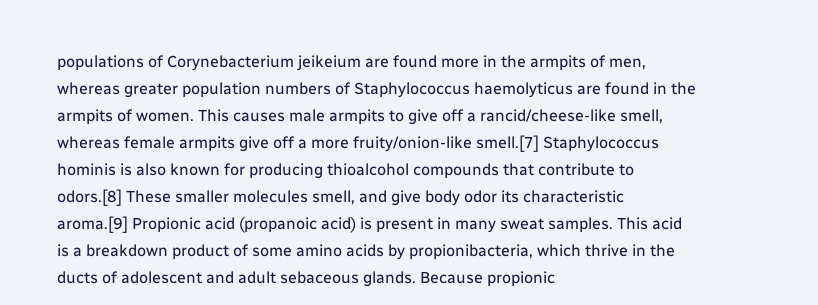populations of Corynebacterium jeikeium are found more in the armpits of men, whereas greater population numbers of Staphylococcus haemolyticus are found in the armpits of women. This causes male armpits to give off a rancid/cheese-like smell, whereas female armpits give off a more fruity/onion-like smell.[7] Staphylococcus hominis is also known for producing thioalcohol compounds that contribute to odors.[8] These smaller molecules smell, and give body odor its characteristic aroma.[9] Propionic acid (propanoic acid) is present in many sweat samples. This acid is a breakdown product of some amino acids by propionibacteria, which thrive in the ducts of adolescent and adult sebaceous glands. Because propionic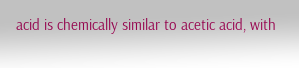acid is chemically similar to acetic acid, with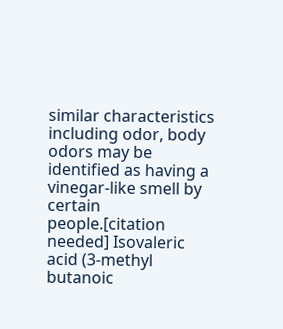similar characteristics including odor, body odors may be identified as having a vinegar-like smell by certain people.[citation needed] Isovaleric acid (3-methyl butanoic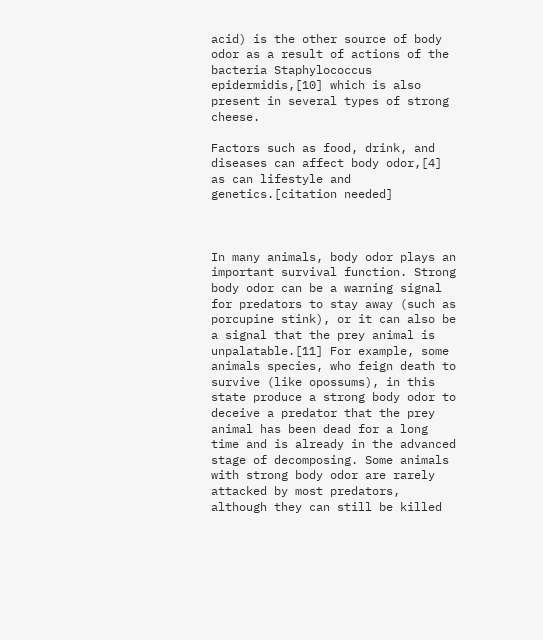acid) is the other source of body odor as a result of actions of the bacteria Staphylococcus epidermidis,[10] which is also present in several types of strong cheese.

Factors such as food, drink, and diseases can affect body odor,[4] as can lifestyle and genetics.[citation needed]



In many animals, body odor plays an important survival function. Strong body odor can be a warning signal for predators to stay away (such as porcupine stink), or it can also be a signal that the prey animal is unpalatable.[11] For example, some animals species, who feign death to survive (like opossums), in this state produce a strong body odor to deceive a predator that the prey animal has been dead for a long time and is already in the advanced stage of decomposing. Some animals with strong body odor are rarely attacked by most predators, although they can still be killed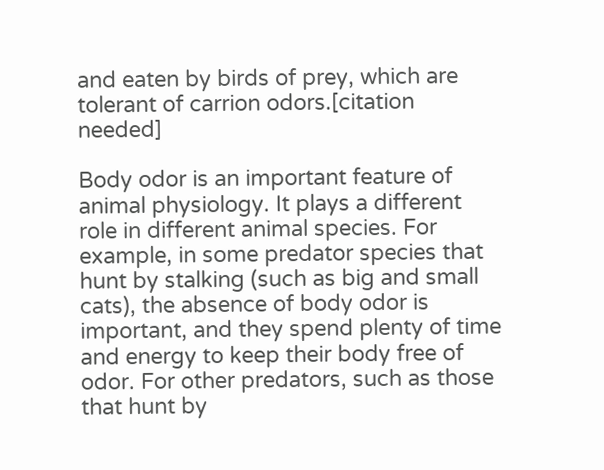and eaten by birds of prey, which are tolerant of carrion odors.[citation needed]

Body odor is an important feature of animal physiology. It plays a different role in different animal species. For example, in some predator species that hunt by stalking (such as big and small cats), the absence of body odor is important, and they spend plenty of time and energy to keep their body free of odor. For other predators, such as those that hunt by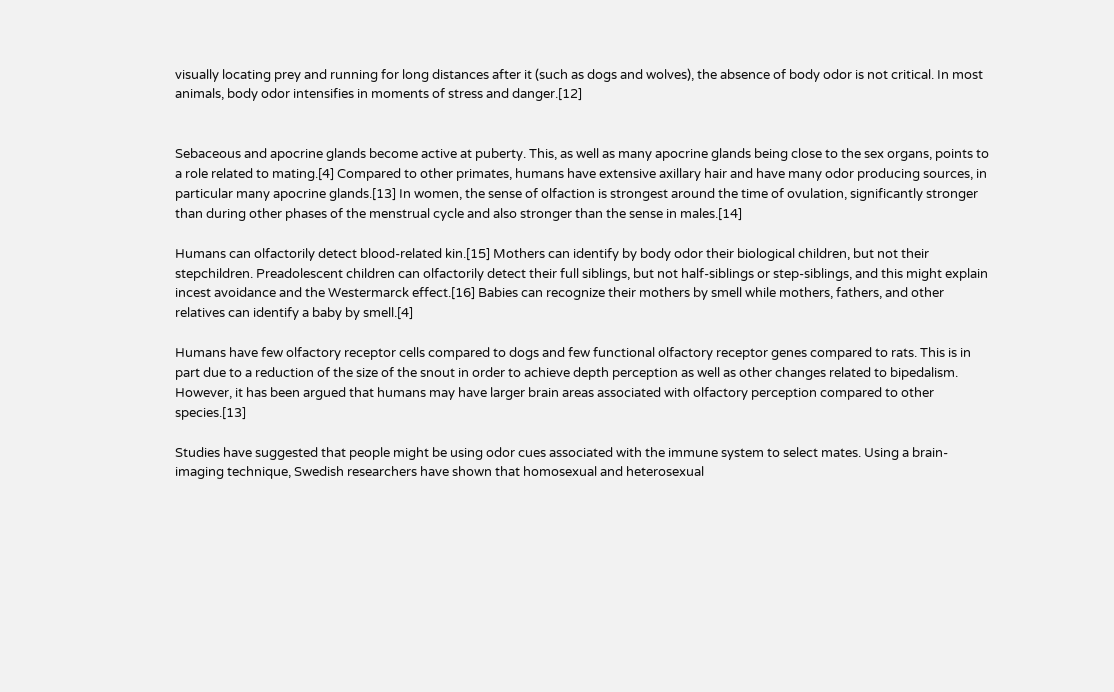visually locating prey and running for long distances after it (such as dogs and wolves), the absence of body odor is not critical. In most animals, body odor intensifies in moments of stress and danger.[12]


Sebaceous and apocrine glands become active at puberty. This, as well as many apocrine glands being close to the sex organs, points to a role related to mating.[4] Compared to other primates, humans have extensive axillary hair and have many odor producing sources, in particular many apocrine glands.[13] In women, the sense of olfaction is strongest around the time of ovulation, significantly stronger than during other phases of the menstrual cycle and also stronger than the sense in males.[14]

Humans can olfactorily detect blood-related kin.[15] Mothers can identify by body odor their biological children, but not their stepchildren. Preadolescent children can olfactorily detect their full siblings, but not half-siblings or step-siblings, and this might explain incest avoidance and the Westermarck effect.[16] Babies can recognize their mothers by smell while mothers, fathers, and other relatives can identify a baby by smell.[4]

Humans have few olfactory receptor cells compared to dogs and few functional olfactory receptor genes compared to rats. This is in part due to a reduction of the size of the snout in order to achieve depth perception as well as other changes related to bipedalism. However, it has been argued that humans may have larger brain areas associated with olfactory perception compared to other species.[13]

Studies have suggested that people might be using odor cues associated with the immune system to select mates. Using a brain-imaging technique, Swedish researchers have shown that homosexual and heterosexual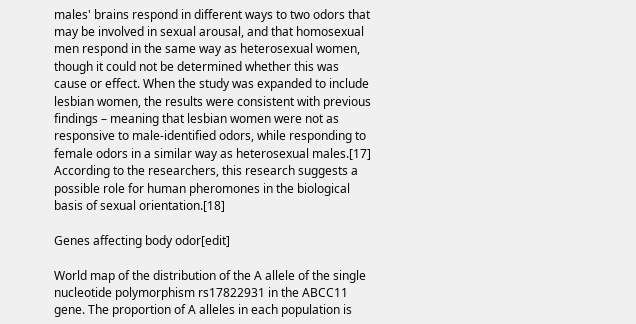males' brains respond in different ways to two odors that may be involved in sexual arousal, and that homosexual men respond in the same way as heterosexual women, though it could not be determined whether this was cause or effect. When the study was expanded to include lesbian women, the results were consistent with previous findings – meaning that lesbian women were not as responsive to male-identified odors, while responding to female odors in a similar way as heterosexual males.[17] According to the researchers, this research suggests a possible role for human pheromones in the biological basis of sexual orientation.[18]

Genes affecting body odor[edit]

World map of the distribution of the A allele of the single nucleotide polymorphism rs17822931 in the ABCC11 gene. The proportion of A alleles in each population is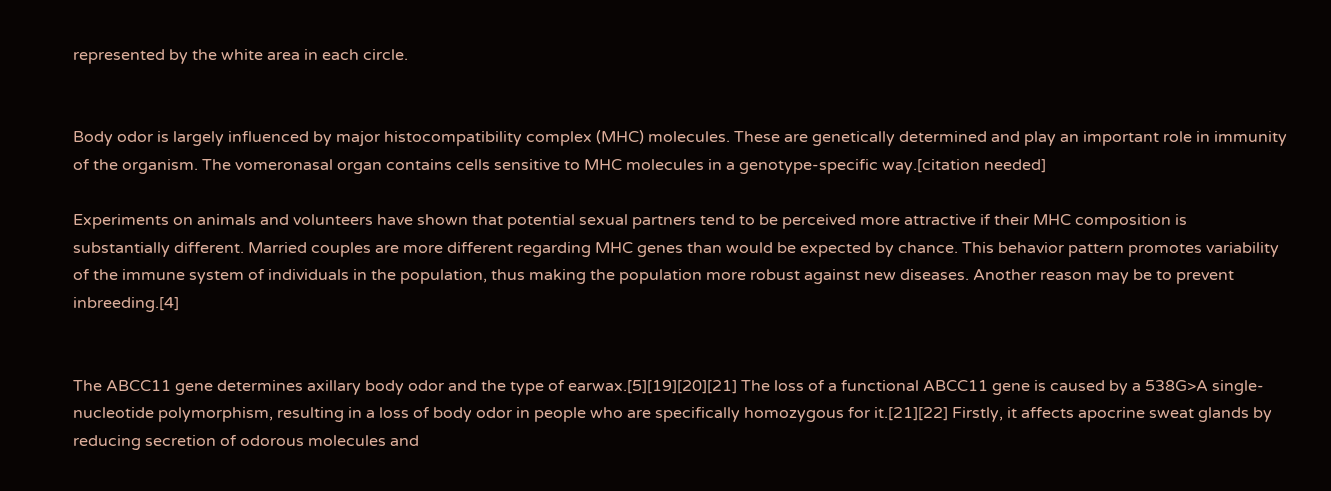represented by the white area in each circle.


Body odor is largely influenced by major histocompatibility complex (MHC) molecules. These are genetically determined and play an important role in immunity of the organism. The vomeronasal organ contains cells sensitive to MHC molecules in a genotype-specific way.[citation needed]

Experiments on animals and volunteers have shown that potential sexual partners tend to be perceived more attractive if their MHC composition is substantially different. Married couples are more different regarding MHC genes than would be expected by chance. This behavior pattern promotes variability of the immune system of individuals in the population, thus making the population more robust against new diseases. Another reason may be to prevent inbreeding.[4]


The ABCC11 gene determines axillary body odor and the type of earwax.[5][19][20][21] The loss of a functional ABCC11 gene is caused by a 538G>A single-nucleotide polymorphism, resulting in a loss of body odor in people who are specifically homozygous for it.[21][22] Firstly, it affects apocrine sweat glands by reducing secretion of odorous molecules and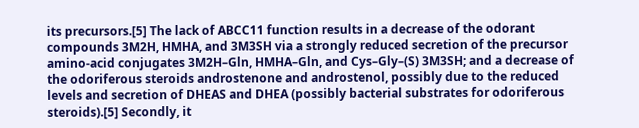its precursors.[5] The lack of ABCC11 function results in a decrease of the odorant compounds 3M2H, HMHA, and 3M3SH via a strongly reduced secretion of the precursor amino-acid conjugates 3M2H–Gln, HMHA–Gln, and Cys–Gly–(S) 3M3SH; and a decrease of the odoriferous steroids androstenone and androstenol, possibly due to the reduced levels and secretion of DHEAS and DHEA (possibly bacterial substrates for odoriferous steroids).[5] Secondly, it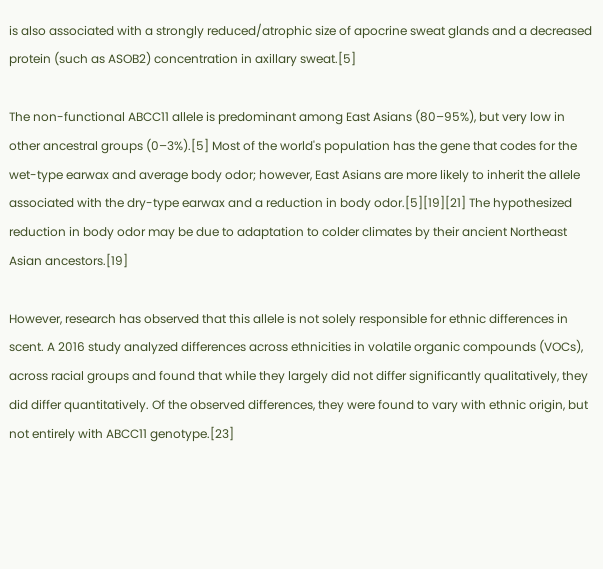is also associated with a strongly reduced/atrophic size of apocrine sweat glands and a decreased protein (such as ASOB2) concentration in axillary sweat.[5]

The non-functional ABCC11 allele is predominant among East Asians (80–95%), but very low in other ancestral groups (0–3%).[5] Most of the world's population has the gene that codes for the wet-type earwax and average body odor; however, East Asians are more likely to inherit the allele associated with the dry-type earwax and a reduction in body odor.[5][19][21] The hypothesized reduction in body odor may be due to adaptation to colder climates by their ancient Northeast Asian ancestors.[19]

However, research has observed that this allele is not solely responsible for ethnic differences in scent. A 2016 study analyzed differences across ethnicities in volatile organic compounds (VOCs), across racial groups and found that while they largely did not differ significantly qualitatively, they did differ quantitatively. Of the observed differences, they were found to vary with ethnic origin, but not entirely with ABCC11 genotype.[23]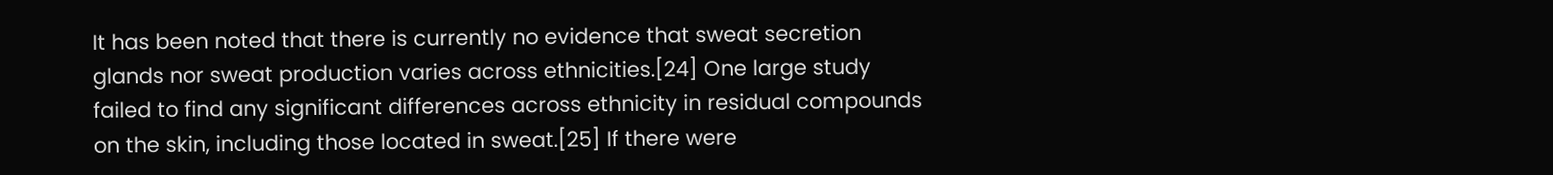It has been noted that there is currently no evidence that sweat secretion glands nor sweat production varies across ethnicities.[24] One large study failed to find any significant differences across ethnicity in residual compounds on the skin, including those located in sweat.[25] If there were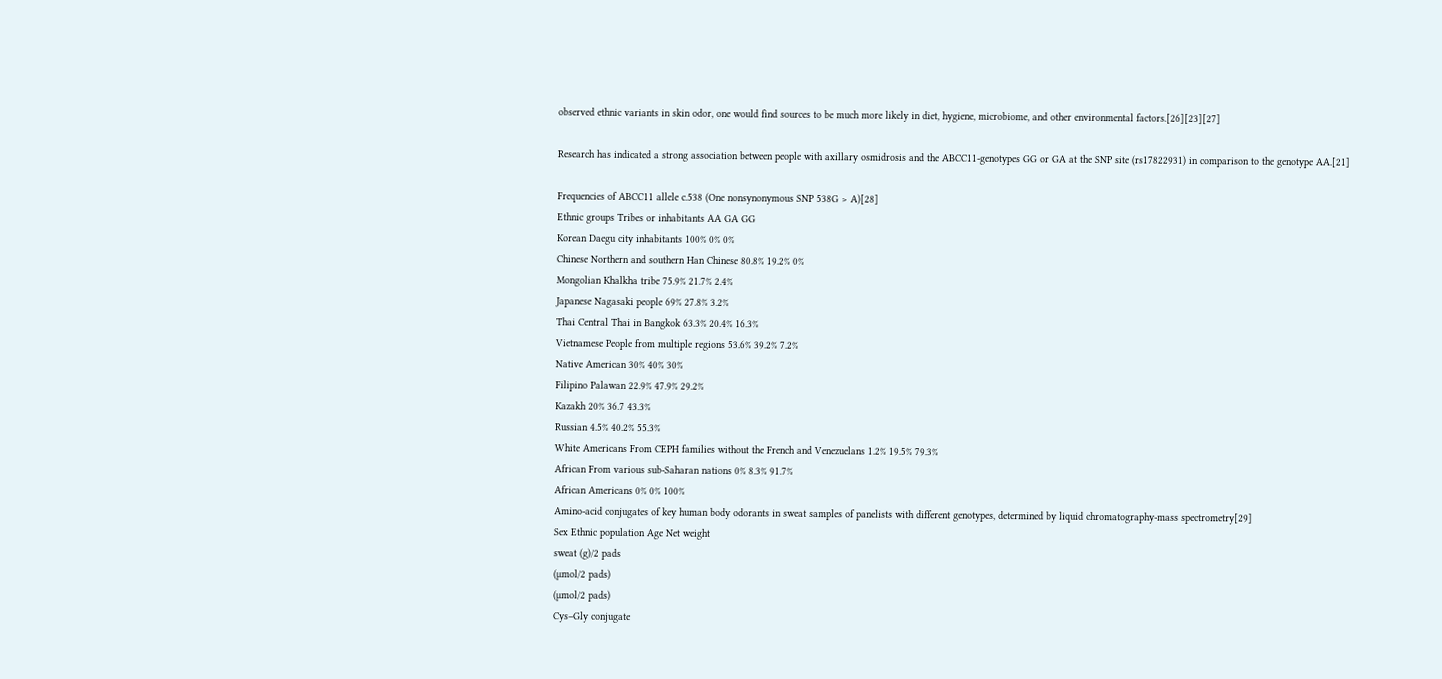observed ethnic variants in skin odor, one would find sources to be much more likely in diet, hygiene, microbiome, and other environmental factors.[26][23][27]

Research has indicated a strong association between people with axillary osmidrosis and the ABCC11-genotypes GG or GA at the SNP site (rs17822931) in comparison to the genotype AA.[21]

Frequencies of ABCC11 allele c.538 (One nonsynonymous SNP 538G > A)[28]
Ethnic groups Tribes or inhabitants AA GA GG
Korean Daegu city inhabitants 100% 0% 0%
Chinese Northern and southern Han Chinese 80.8% 19.2% 0%
Mongolian Khalkha tribe 75.9% 21.7% 2.4%
Japanese Nagasaki people 69% 27.8% 3.2%
Thai Central Thai in Bangkok 63.3% 20.4% 16.3%
Vietnamese People from multiple regions 53.6% 39.2% 7.2%
Native American 30% 40% 30%
Filipino Palawan 22.9% 47.9% 29.2%
Kazakh 20% 36.7 43.3%
Russian 4.5% 40.2% 55.3%
White Americans From CEPH families without the French and Venezuelans 1.2% 19.5% 79.3%
African From various sub-Saharan nations 0% 8.3% 91.7%
African Americans 0% 0% 100%
Amino-acid conjugates of key human body odorants in sweat samples of panelists with different genotypes, determined by liquid chromatography-mass spectrometry[29]
Sex Ethnic population Age Net weight
sweat (g)/2 pads
(µmol/2 pads)
(µmol/2 pads)
Cys–Gly conjugate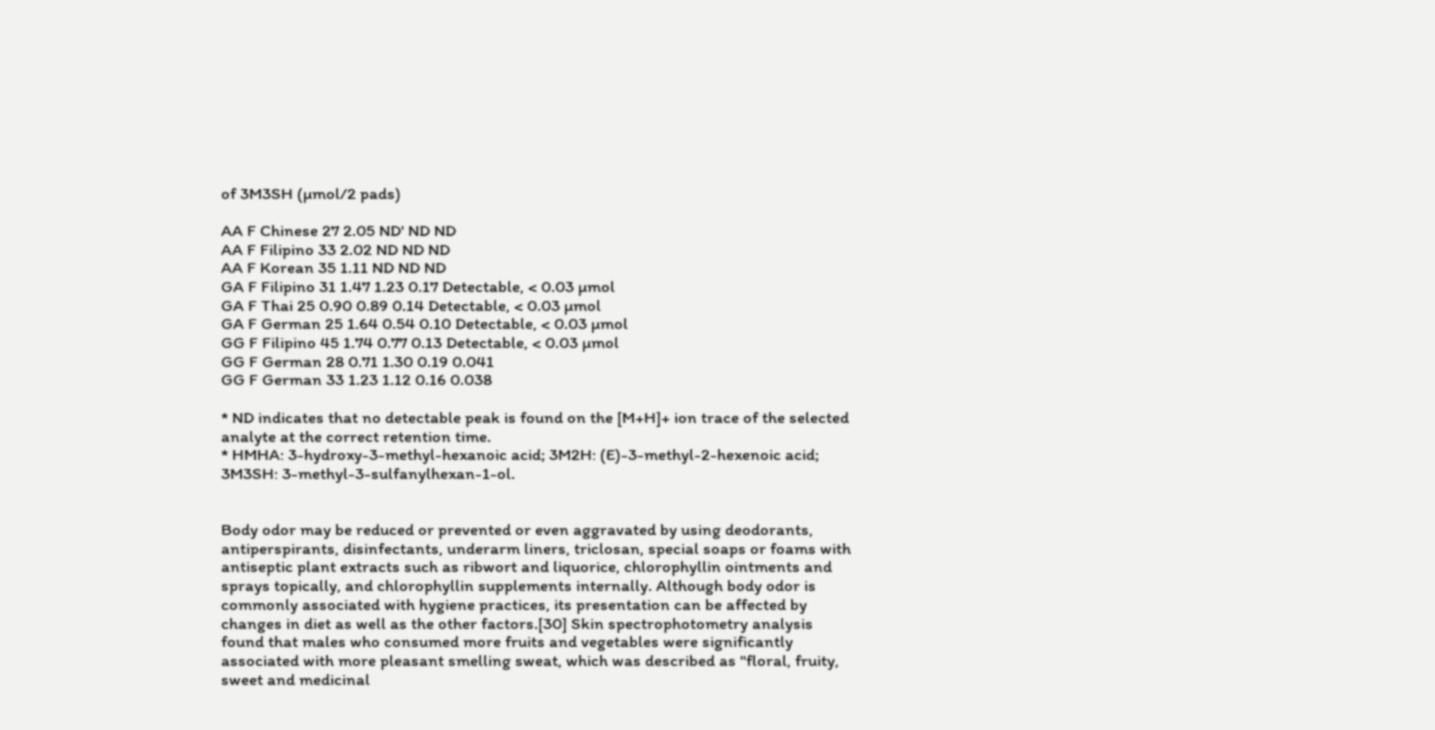of 3M3SH (µmol/2 pads)

AA F Chinese 27 2.05 ND' ND ND
AA F Filipino 33 2.02 ND ND ND
AA F Korean 35 1.11 ND ND ND
GA F Filipino 31 1.47 1.23 0.17 Detectable, < 0.03 µmol
GA F Thai 25 0.90 0.89 0.14 Detectable, < 0.03 µmol
GA F German 25 1.64 0.54 0.10 Detectable, < 0.03 µmol
GG F Filipino 45 1.74 0.77 0.13 Detectable, < 0.03 µmol
GG F German 28 0.71 1.30 0.19 0.041
GG F German 33 1.23 1.12 0.16 0.038

* ND indicates that no detectable peak is found on the [M+H]+ ion trace of the selected analyte at the correct retention time.
* HMHA: 3-hydroxy-3-methyl-hexanoic acid; 3M2H: (E)-3-methyl-2-hexenoic acid; 3M3SH: 3-methyl-3-sulfanylhexan-1-ol.


Body odor may be reduced or prevented or even aggravated by using deodorants, antiperspirants, disinfectants, underarm liners, triclosan, special soaps or foams with antiseptic plant extracts such as ribwort and liquorice, chlorophyllin ointments and sprays topically, and chlorophyllin supplements internally. Although body odor is commonly associated with hygiene practices, its presentation can be affected by changes in diet as well as the other factors.[30] Skin spectrophotometry analysis found that males who consumed more fruits and vegetables were significantly associated with more pleasant smelling sweat, which was described as "floral, fruity, sweet and medicinal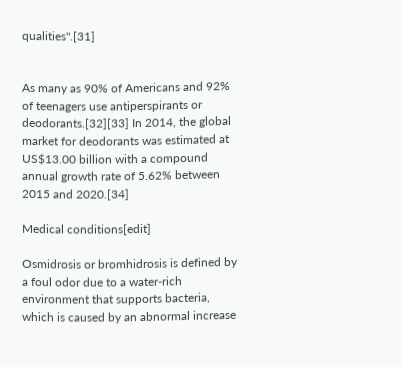qualities".[31]


As many as 90% of Americans and 92% of teenagers use antiperspirants or deodorants.[32][33] In 2014, the global market for deodorants was estimated at US$13.00 billion with a compound annual growth rate of 5.62% between 2015 and 2020.[34]

Medical conditions[edit]

Osmidrosis or bromhidrosis is defined by a foul odor due to a water-rich environment that supports bacteria, which is caused by an abnormal increase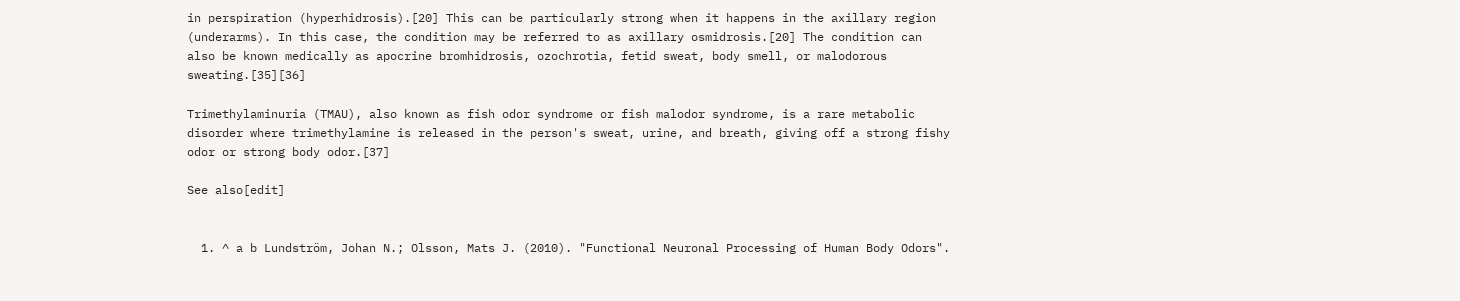in perspiration (hyperhidrosis).[20] This can be particularly strong when it happens in the axillary region (underarms). In this case, the condition may be referred to as axillary osmidrosis.[20] The condition can also be known medically as apocrine bromhidrosis, ozochrotia, fetid sweat, body smell, or malodorous sweating.[35][36]

Trimethylaminuria (TMAU), also known as fish odor syndrome or fish malodor syndrome, is a rare metabolic disorder where trimethylamine is released in the person's sweat, urine, and breath, giving off a strong fishy odor or strong body odor.[37]

See also[edit]


  1. ^ a b Lundström, Johan N.; Olsson, Mats J. (2010). "Functional Neuronal Processing of Human Body Odors".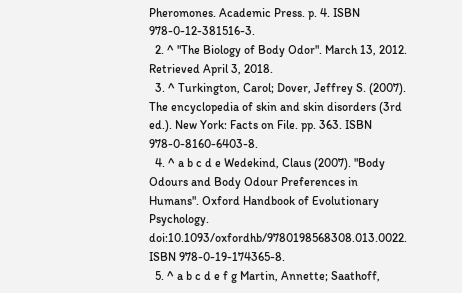Pheromones. Academic Press. p. 4. ISBN 978-0-12-381516-3.
  2. ^ "The Biology of Body Odor". March 13, 2012. Retrieved April 3, 2018.
  3. ^ Turkington, Carol; Dover, Jeffrey S. (2007). The encyclopedia of skin and skin disorders (3rd ed.). New York: Facts on File. pp. 363. ISBN 978-0-8160-6403-8.
  4. ^ a b c d e Wedekind, Claus (2007). "Body Odours and Body Odour Preferences in Humans". Oxford Handbook of Evolutionary Psychology. doi:10.1093/oxfordhb/9780198568308.013.0022. ISBN 978-0-19-174365-8.
  5. ^ a b c d e f g Martin, Annette; Saathoff,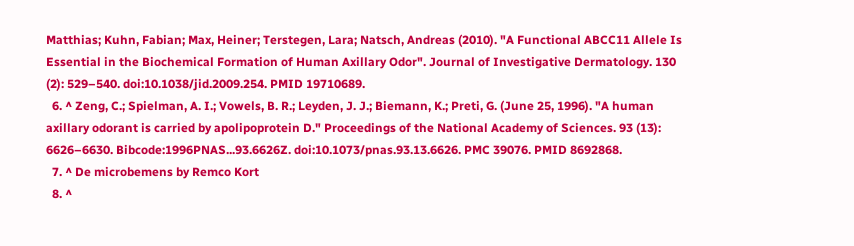Matthias; Kuhn, Fabian; Max, Heiner; Terstegen, Lara; Natsch, Andreas (2010). "A Functional ABCC11 Allele Is Essential in the Biochemical Formation of Human Axillary Odor". Journal of Investigative Dermatology. 130 (2): 529–540. doi:10.1038/jid.2009.254. PMID 19710689.
  6. ^ Zeng, C.; Spielman, A. I.; Vowels, B. R.; Leyden, J. J.; Biemann, K.; Preti, G. (June 25, 1996). "A human axillary odorant is carried by apolipoprotein D." Proceedings of the National Academy of Sciences. 93 (13): 6626–6630. Bibcode:1996PNAS...93.6626Z. doi:10.1073/pnas.93.13.6626. PMC 39076. PMID 8692868.
  7. ^ De microbemens by Remco Kort
  8. ^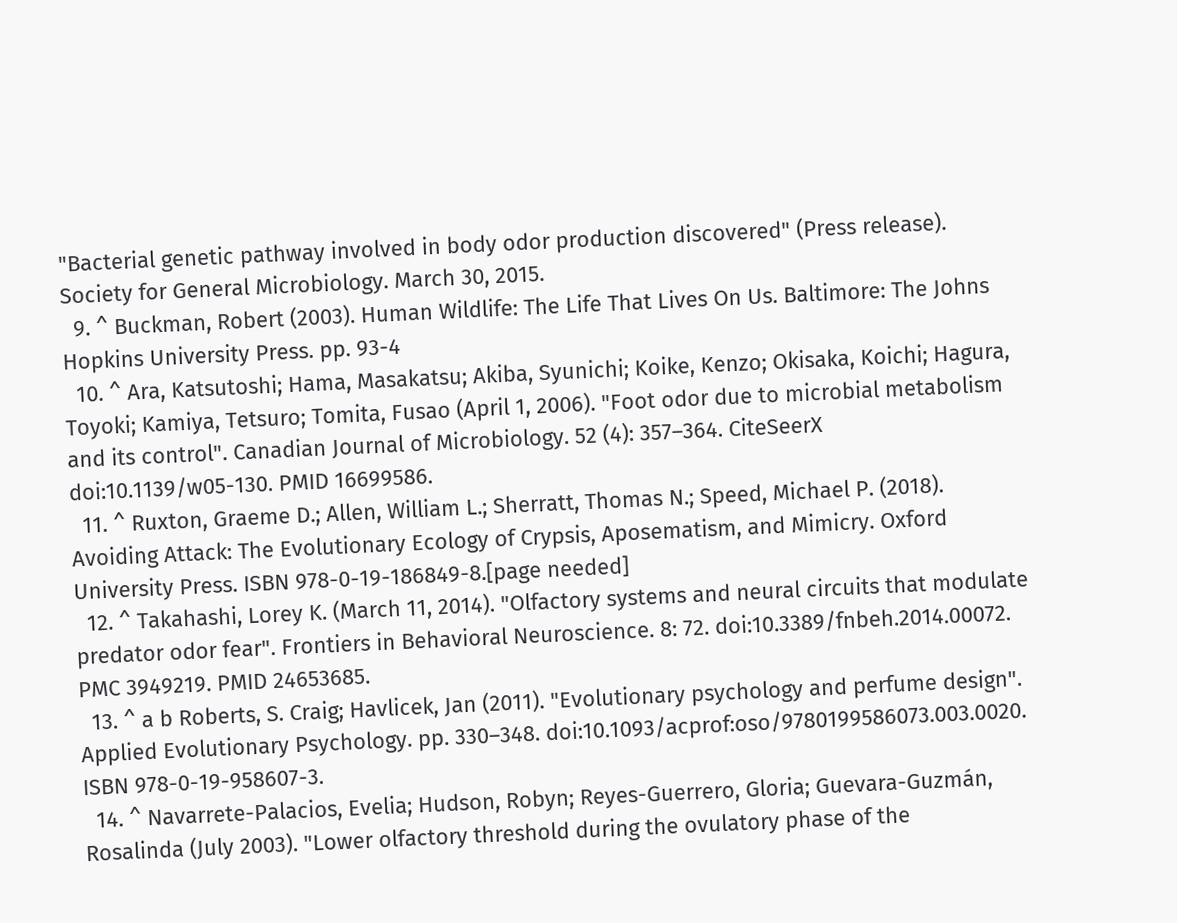"Bacterial genetic pathway involved in body odor production discovered" (Press release). Society for General Microbiology. March 30, 2015.
  9. ^ Buckman, Robert (2003). Human Wildlife: The Life That Lives On Us. Baltimore: The Johns Hopkins University Press. pp. 93-4
  10. ^ Ara, Katsutoshi; Hama, Masakatsu; Akiba, Syunichi; Koike, Kenzo; Okisaka, Koichi; Hagura, Toyoki; Kamiya, Tetsuro; Tomita, Fusao (April 1, 2006). "Foot odor due to microbial metabolism and its control". Canadian Journal of Microbiology. 52 (4): 357–364. CiteSeerX doi:10.1139/w05-130. PMID 16699586.
  11. ^ Ruxton, Graeme D.; Allen, William L.; Sherratt, Thomas N.; Speed, Michael P. (2018). Avoiding Attack: The Evolutionary Ecology of Crypsis, Aposematism, and Mimicry. Oxford University Press. ISBN 978-0-19-186849-8.[page needed]
  12. ^ Takahashi, Lorey K. (March 11, 2014). "Olfactory systems and neural circuits that modulate predator odor fear". Frontiers in Behavioral Neuroscience. 8: 72. doi:10.3389/fnbeh.2014.00072. PMC 3949219. PMID 24653685.
  13. ^ a b Roberts, S. Craig; Havlicek, Jan (2011). "Evolutionary psychology and perfume design". Applied Evolutionary Psychology. pp. 330–348. doi:10.1093/acprof:oso/9780199586073.003.0020. ISBN 978-0-19-958607-3.
  14. ^ Navarrete-Palacios, Evelia; Hudson, Robyn; Reyes-Guerrero, Gloria; Guevara-Guzmán, Rosalinda (July 2003). "Lower olfactory threshold during the ovulatory phase of the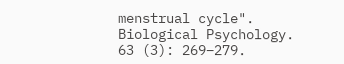menstrual cycle". Biological Psychology. 63 (3): 269–279.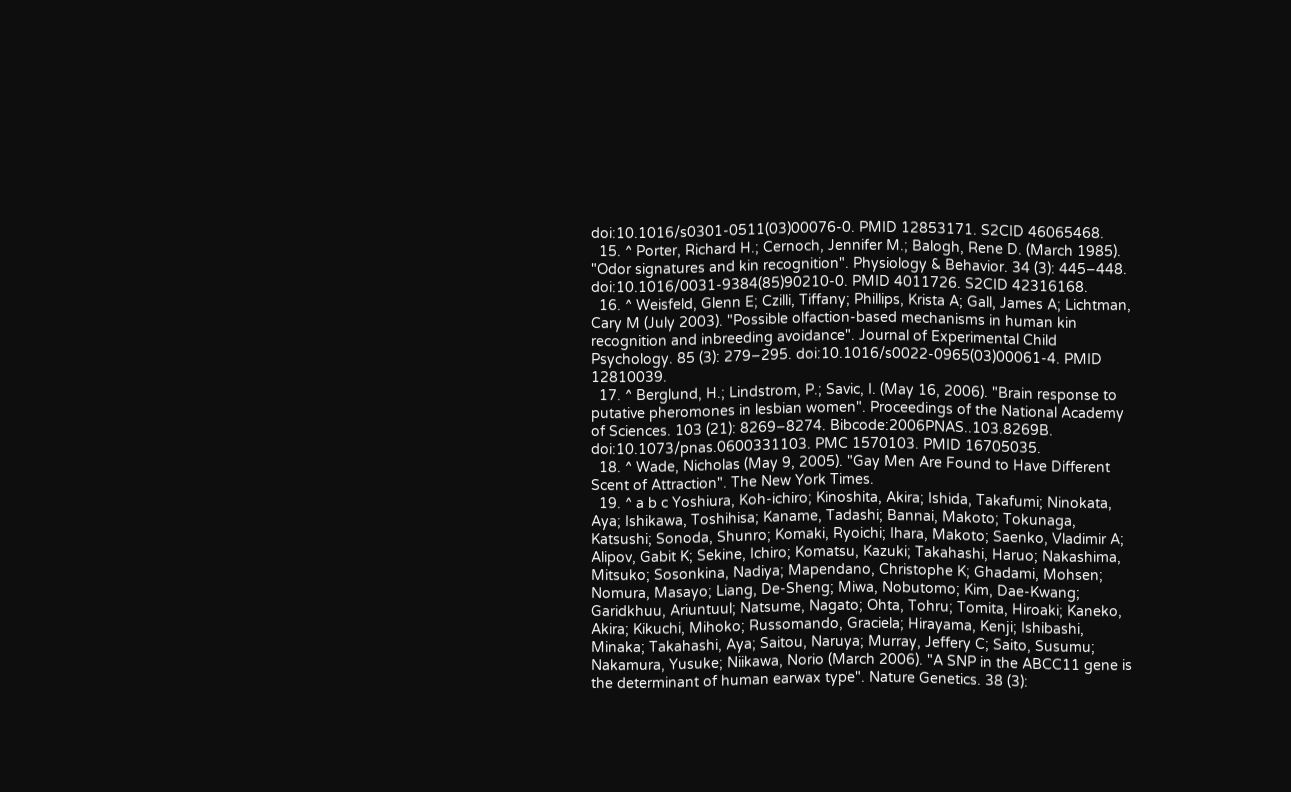doi:10.1016/s0301-0511(03)00076-0. PMID 12853171. S2CID 46065468.
  15. ^ Porter, Richard H.; Cernoch, Jennifer M.; Balogh, Rene D. (March 1985). "Odor signatures and kin recognition". Physiology & Behavior. 34 (3): 445–448. doi:10.1016/0031-9384(85)90210-0. PMID 4011726. S2CID 42316168.
  16. ^ Weisfeld, Glenn E; Czilli, Tiffany; Phillips, Krista A; Gall, James A; Lichtman, Cary M (July 2003). "Possible olfaction-based mechanisms in human kin recognition and inbreeding avoidance". Journal of Experimental Child Psychology. 85 (3): 279–295. doi:10.1016/s0022-0965(03)00061-4. PMID 12810039.
  17. ^ Berglund, H.; Lindstrom, P.; Savic, I. (May 16, 2006). "Brain response to putative pheromones in lesbian women". Proceedings of the National Academy of Sciences. 103 (21): 8269–8274. Bibcode:2006PNAS..103.8269B. doi:10.1073/pnas.0600331103. PMC 1570103. PMID 16705035.
  18. ^ Wade, Nicholas (May 9, 2005). "Gay Men Are Found to Have Different Scent of Attraction". The New York Times.
  19. ^ a b c Yoshiura, Koh-ichiro; Kinoshita, Akira; Ishida, Takafumi; Ninokata, Aya; Ishikawa, Toshihisa; Kaname, Tadashi; Bannai, Makoto; Tokunaga, Katsushi; Sonoda, Shunro; Komaki, Ryoichi; Ihara, Makoto; Saenko, Vladimir A; Alipov, Gabit K; Sekine, Ichiro; Komatsu, Kazuki; Takahashi, Haruo; Nakashima, Mitsuko; Sosonkina, Nadiya; Mapendano, Christophe K; Ghadami, Mohsen; Nomura, Masayo; Liang, De-Sheng; Miwa, Nobutomo; Kim, Dae-Kwang; Garidkhuu, Ariuntuul; Natsume, Nagato; Ohta, Tohru; Tomita, Hiroaki; Kaneko, Akira; Kikuchi, Mihoko; Russomando, Graciela; Hirayama, Kenji; Ishibashi, Minaka; Takahashi, Aya; Saitou, Naruya; Murray, Jeffery C; Saito, Susumu; Nakamura, Yusuke; Niikawa, Norio (March 2006). "A SNP in the ABCC11 gene is the determinant of human earwax type". Nature Genetics. 38 (3):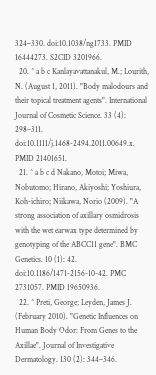324–330. doi:10.1038/ng1733. PMID 16444273. S2CID 3201966.
  20. ^ a b c Kanlayavattanakul, M.; Lourith, N. (August 1, 2011). "Body malodours and their topical treatment agents". International Journal of Cosmetic Science. 33 (4): 298–311. doi:10.1111/j.1468-2494.2011.00649.x. PMID 21401651.
  21. ^ a b c d Nakano, Motoi; Miwa, Nobutomo; Hirano, Akiyoshi; Yoshiura, Koh-ichiro; Niikawa, Norio (2009). "A strong association of axillary osmidrosis with the wet earwax type determined by genotyping of the ABCC11 gene". BMC Genetics. 10 (1): 42. doi:10.1186/1471-2156-10-42. PMC 2731057. PMID 19650936.
  22. ^ Preti, George; Leyden, James J. (February 2010). "Genetic Influences on Human Body Odor: From Genes to the Axillae". Journal of Investigative Dermatology. 130 (2): 344–346.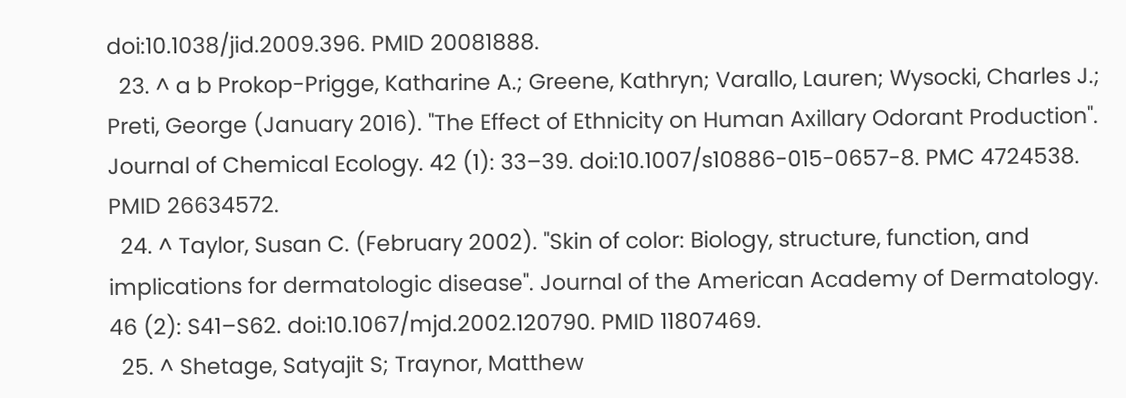doi:10.1038/jid.2009.396. PMID 20081888.
  23. ^ a b Prokop-Prigge, Katharine A.; Greene, Kathryn; Varallo, Lauren; Wysocki, Charles J.; Preti, George (January 2016). "The Effect of Ethnicity on Human Axillary Odorant Production". Journal of Chemical Ecology. 42 (1): 33–39. doi:10.1007/s10886-015-0657-8. PMC 4724538. PMID 26634572.
  24. ^ Taylor, Susan C. (February 2002). "Skin of color: Biology, structure, function, and implications for dermatologic disease". Journal of the American Academy of Dermatology. 46 (2): S41–S62. doi:10.1067/mjd.2002.120790. PMID 11807469.
  25. ^ Shetage, Satyajit S; Traynor, Matthew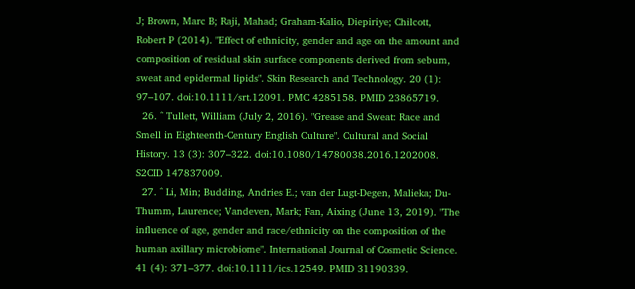J; Brown, Marc B; Raji, Mahad; Graham-Kalio, Diepiriye; Chilcott, Robert P (2014). "Effect of ethnicity, gender and age on the amount and composition of residual skin surface components derived from sebum, sweat and epidermal lipids". Skin Research and Technology. 20 (1): 97–107. doi:10.1111/srt.12091. PMC 4285158. PMID 23865719.
  26. ^ Tullett, William (July 2, 2016). "Grease and Sweat: Race and Smell in Eighteenth-Century English Culture". Cultural and Social History. 13 (3): 307–322. doi:10.1080/14780038.2016.1202008. S2CID 147837009.
  27. ^ Li, Min; Budding, Andries E.; van der Lugt‐Degen, Malieka; Du‐Thumm, Laurence; Vandeven, Mark; Fan, Aixing (June 13, 2019). "The influence of age, gender and race/ethnicity on the composition of the human axillary microbiome". International Journal of Cosmetic Science. 41 (4): 371–377. doi:10.1111/ics.12549. PMID 31190339.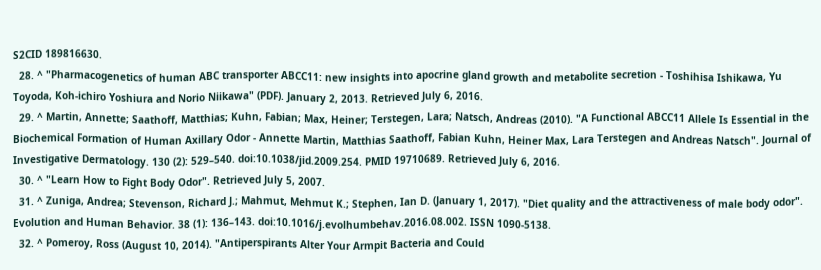S2CID 189816630.
  28. ^ "Pharmacogenetics of human ABC transporter ABCC11: new insights into apocrine gland growth and metabolite secretion - Toshihisa Ishikawa, Yu Toyoda, Koh-ichiro Yoshiura and Norio Niikawa" (PDF). January 2, 2013. Retrieved July 6, 2016.
  29. ^ Martin, Annette; Saathoff, Matthias; Kuhn, Fabian; Max, Heiner; Terstegen, Lara; Natsch, Andreas (2010). "A Functional ABCC11 Allele Is Essential in the Biochemical Formation of Human Axillary Odor - Annette Martin, Matthias Saathoff, Fabian Kuhn, Heiner Max, Lara Terstegen and Andreas Natsch". Journal of Investigative Dermatology. 130 (2): 529–540. doi:10.1038/jid.2009.254. PMID 19710689. Retrieved July 6, 2016.
  30. ^ "Learn How to Fight Body Odor". Retrieved July 5, 2007.
  31. ^ Zuniga, Andrea; Stevenson, Richard J.; Mahmut, Mehmut K.; Stephen, Ian D. (January 1, 2017). "Diet quality and the attractiveness of male body odor". Evolution and Human Behavior. 38 (1): 136–143. doi:10.1016/j.evolhumbehav.2016.08.002. ISSN 1090-5138.
  32. ^ Pomeroy, Ross (August 10, 2014). "Antiperspirants Alter Your Armpit Bacteria and Could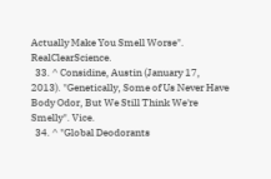Actually Make You Smell Worse". RealClearScience.
  33. ^ Considine, Austin (January 17, 2013). "Genetically, Some of Us Never Have Body Odor, But We Still Think We're Smelly". Vice.
  34. ^ "Global Deodorants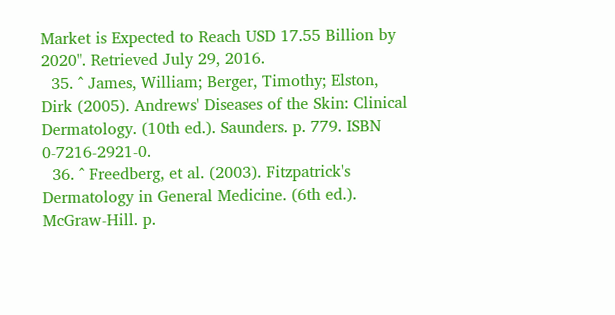Market is Expected to Reach USD 17.55 Billion by 2020". Retrieved July 29, 2016.
  35. ^ James, William; Berger, Timothy; Elston, Dirk (2005). Andrews' Diseases of the Skin: Clinical Dermatology. (10th ed.). Saunders. p. 779. ISBN 0-7216-2921-0.
  36. ^ Freedberg, et al. (2003). Fitzpatrick's Dermatology in General Medicine. (6th ed.). McGraw-Hill. p.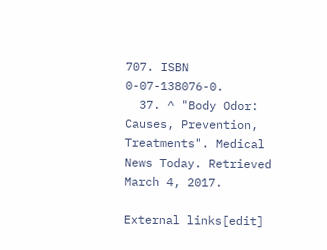707. ISBN 0-07-138076-0.
  37. ^ "Body Odor: Causes, Prevention, Treatments". Medical News Today. Retrieved March 4, 2017.

External links[edit]